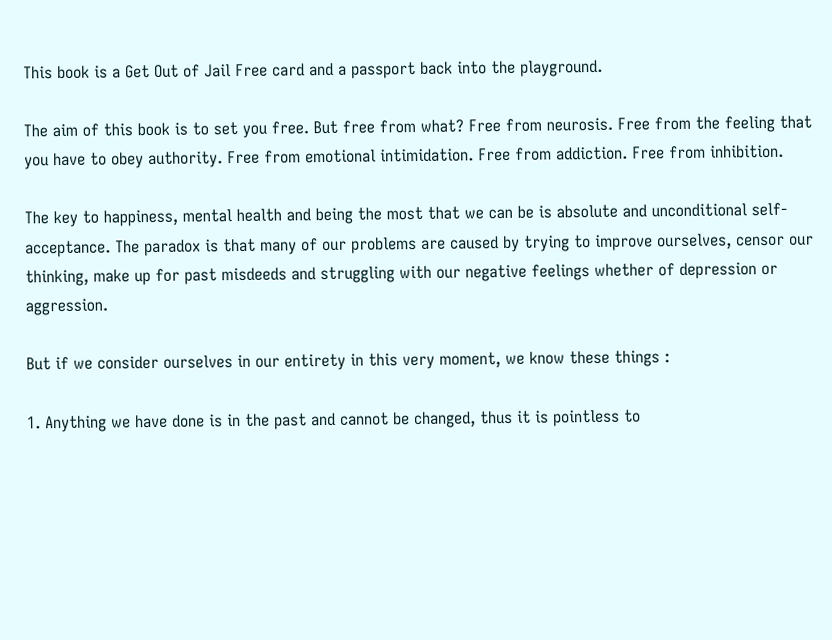This book is a Get Out of Jail Free card and a passport back into the playground.

The aim of this book is to set you free. But free from what? Free from neurosis. Free from the feeling that you have to obey authority. Free from emotional intimidation. Free from addiction. Free from inhibition.

The key to happiness, mental health and being the most that we can be is absolute and unconditional self-acceptance. The paradox is that many of our problems are caused by trying to improve ourselves, censor our thinking, make up for past misdeeds and struggling with our negative feelings whether of depression or aggression.

But if we consider ourselves in our entirety in this very moment, we know these things :

1. Anything we have done is in the past and cannot be changed, thus it is pointless to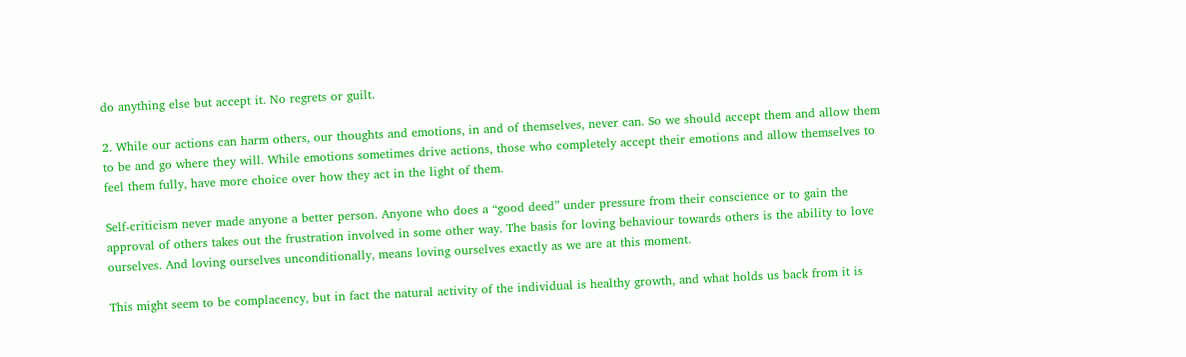do anything else but accept it. No regrets or guilt.

2. While our actions can harm others, our thoughts and emotions, in and of themselves, never can. So we should accept them and allow them to be and go where they will. While emotions sometimes drive actions, those who completely accept their emotions and allow themselves to feel them fully, have more choice over how they act in the light of them.

Self-criticism never made anyone a better person. Anyone who does a “good deed” under pressure from their conscience or to gain the approval of others takes out the frustration involved in some other way. The basis for loving behaviour towards others is the ability to love ourselves. And loving ourselves unconditionally, means loving ourselves exactly as we are at this moment.

This might seem to be complacency, but in fact the natural activity of the individual is healthy growth, and what holds us back from it is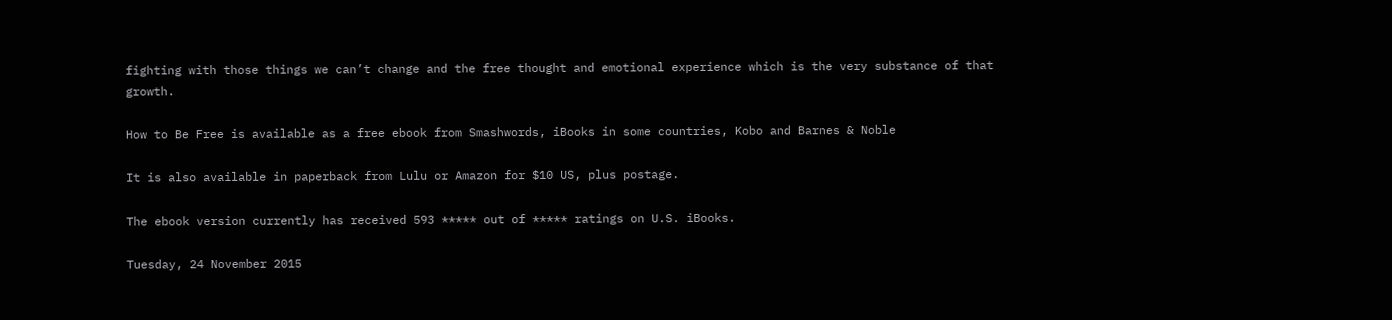fighting with those things we can’t change and the free thought and emotional experience which is the very substance of that growth.

How to Be Free is available as a free ebook from Smashwords, iBooks in some countries, Kobo and Barnes & Noble

It is also available in paperback from Lulu or Amazon for $10 US, plus postage.

The ebook version currently has received 593 ***** out of ***** ratings on U.S. iBooks.

Tuesday, 24 November 2015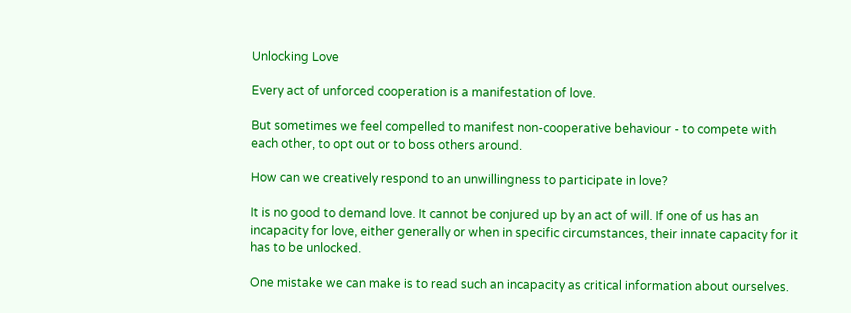Unlocking Love

Every act of unforced cooperation is a manifestation of love.

But sometimes we feel compelled to manifest non-cooperative behaviour - to compete with each other, to opt out or to boss others around.

How can we creatively respond to an unwillingness to participate in love?

It is no good to demand love. It cannot be conjured up by an act of will. If one of us has an incapacity for love, either generally or when in specific circumstances, their innate capacity for it has to be unlocked.

One mistake we can make is to read such an incapacity as critical information about ourselves.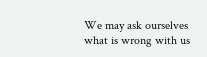We may ask ourselves what is wrong with us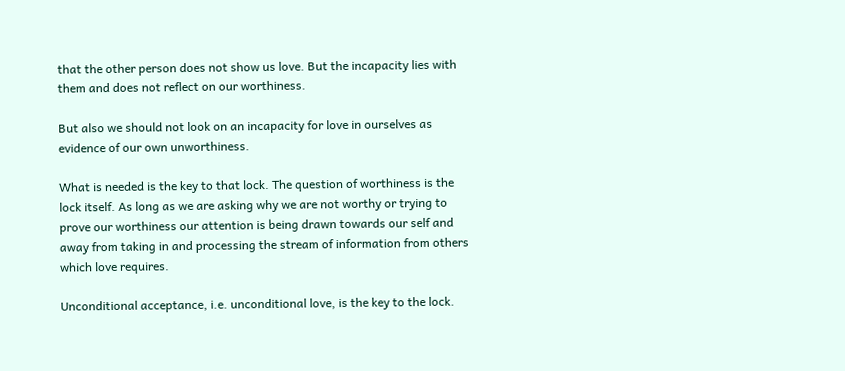that the other person does not show us love. But the incapacity lies with them and does not reflect on our worthiness.

But also we should not look on an incapacity for love in ourselves as evidence of our own unworthiness.

What is needed is the key to that lock. The question of worthiness is the lock itself. As long as we are asking why we are not worthy or trying to prove our worthiness our attention is being drawn towards our self and away from taking in and processing the stream of information from others which love requires.

Unconditional acceptance, i.e. unconditional love, is the key to the lock.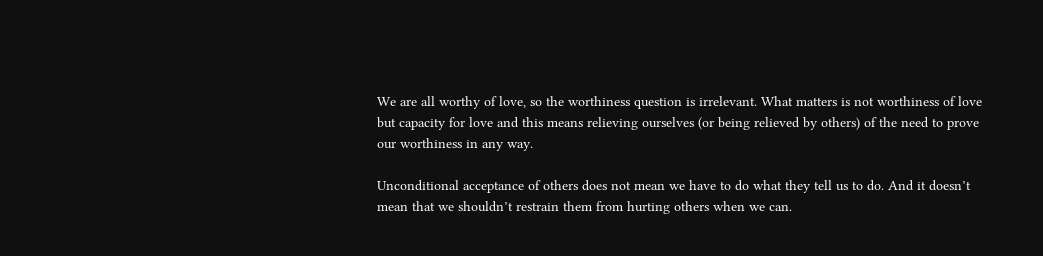We are all worthy of love, so the worthiness question is irrelevant. What matters is not worthiness of love but capacity for love and this means relieving ourselves (or being relieved by others) of the need to prove our worthiness in any way.

Unconditional acceptance of others does not mean we have to do what they tell us to do. And it doesn’t mean that we shouldn’t restrain them from hurting others when we can.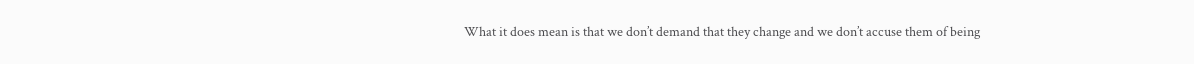What it does mean is that we don’t demand that they change and we don’t accuse them of being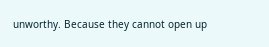unworthy. Because they cannot open up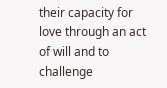their capacity for love through an act of will and to challenge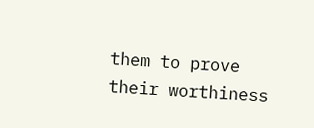them to prove their worthiness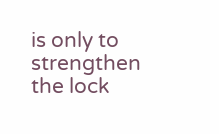is only to strengthen the lock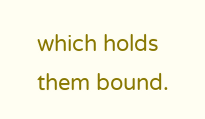which holds them bound.